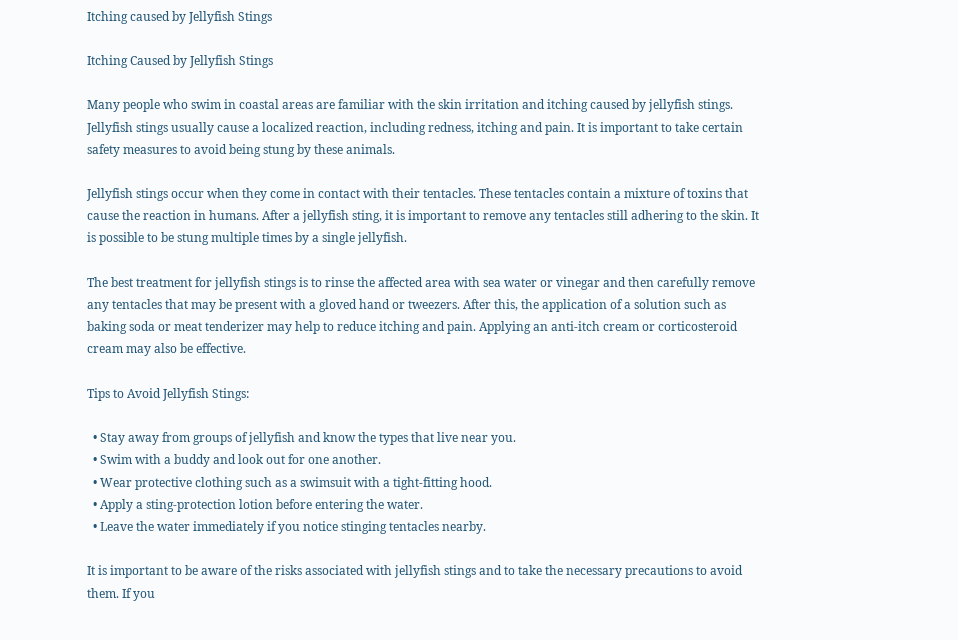Itching caused by Jellyfish Stings

Itching Caused by Jellyfish Stings

Many people who swim in coastal areas are familiar with the skin irritation and itching caused by jellyfish stings. Jellyfish stings usually cause a localized reaction, including redness, itching and pain. It is important to take certain safety measures to avoid being stung by these animals.

Jellyfish stings occur when they come in contact with their tentacles. These tentacles contain a mixture of toxins that cause the reaction in humans. After a jellyfish sting, it is important to remove any tentacles still adhering to the skin. It is possible to be stung multiple times by a single jellyfish.

The best treatment for jellyfish stings is to rinse the affected area with sea water or vinegar and then carefully remove any tentacles that may be present with a gloved hand or tweezers. After this, the application of a solution such as baking soda or meat tenderizer may help to reduce itching and pain. Applying an anti-itch cream or corticosteroid cream may also be effective.

Tips to Avoid Jellyfish Stings:

  • Stay away from groups of jellyfish and know the types that live near you.
  • Swim with a buddy and look out for one another.
  • Wear protective clothing such as a swimsuit with a tight-fitting hood.
  • Apply a sting-protection lotion before entering the water.
  • Leave the water immediately if you notice stinging tentacles nearby.

It is important to be aware of the risks associated with jellyfish stings and to take the necessary precautions to avoid them. If you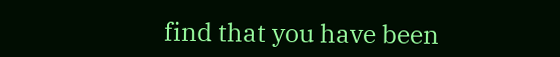find that you have been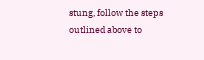stung, follow the steps outlined above to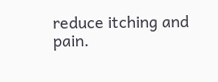reduce itching and pain.